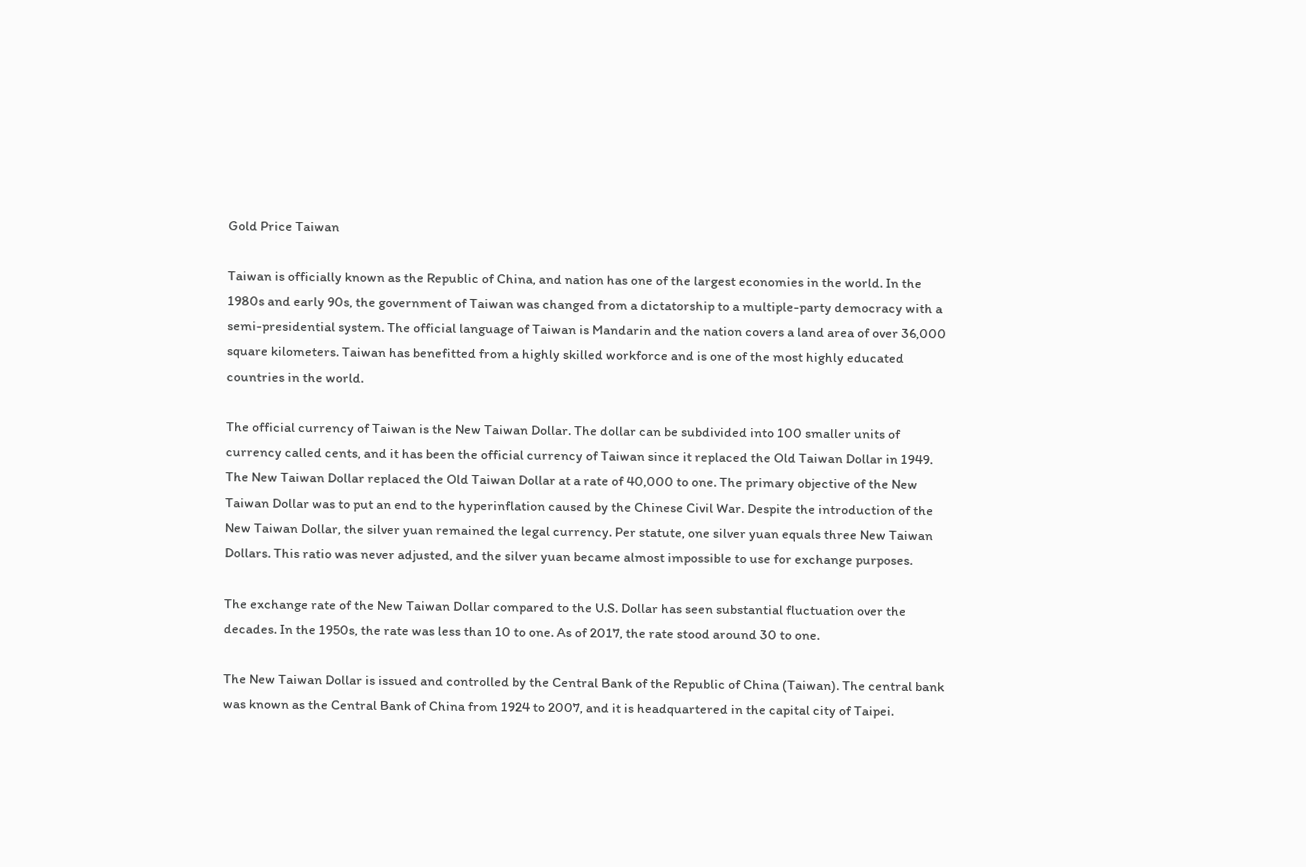Gold Price Taiwan

Taiwan is officially known as the Republic of China, and nation has one of the largest economies in the world. In the 1980s and early 90s, the government of Taiwan was changed from a dictatorship to a multiple-party democracy with a semi-presidential system. The official language of Taiwan is Mandarin and the nation covers a land area of over 36,000 square kilometers. Taiwan has benefitted from a highly skilled workforce and is one of the most highly educated countries in the world.

The official currency of Taiwan is the New Taiwan Dollar. The dollar can be subdivided into 100 smaller units of currency called cents, and it has been the official currency of Taiwan since it replaced the Old Taiwan Dollar in 1949. The New Taiwan Dollar replaced the Old Taiwan Dollar at a rate of 40,000 to one. The primary objective of the New Taiwan Dollar was to put an end to the hyperinflation caused by the Chinese Civil War. Despite the introduction of the New Taiwan Dollar, the silver yuan remained the legal currency. Per statute, one silver yuan equals three New Taiwan Dollars. This ratio was never adjusted, and the silver yuan became almost impossible to use for exchange purposes.

The exchange rate of the New Taiwan Dollar compared to the U.S. Dollar has seen substantial fluctuation over the decades. In the 1950s, the rate was less than 10 to one. As of 2017, the rate stood around 30 to one.

The New Taiwan Dollar is issued and controlled by the Central Bank of the Republic of China (Taiwan). The central bank was known as the Central Bank of China from 1924 to 2007, and it is headquartered in the capital city of Taipei.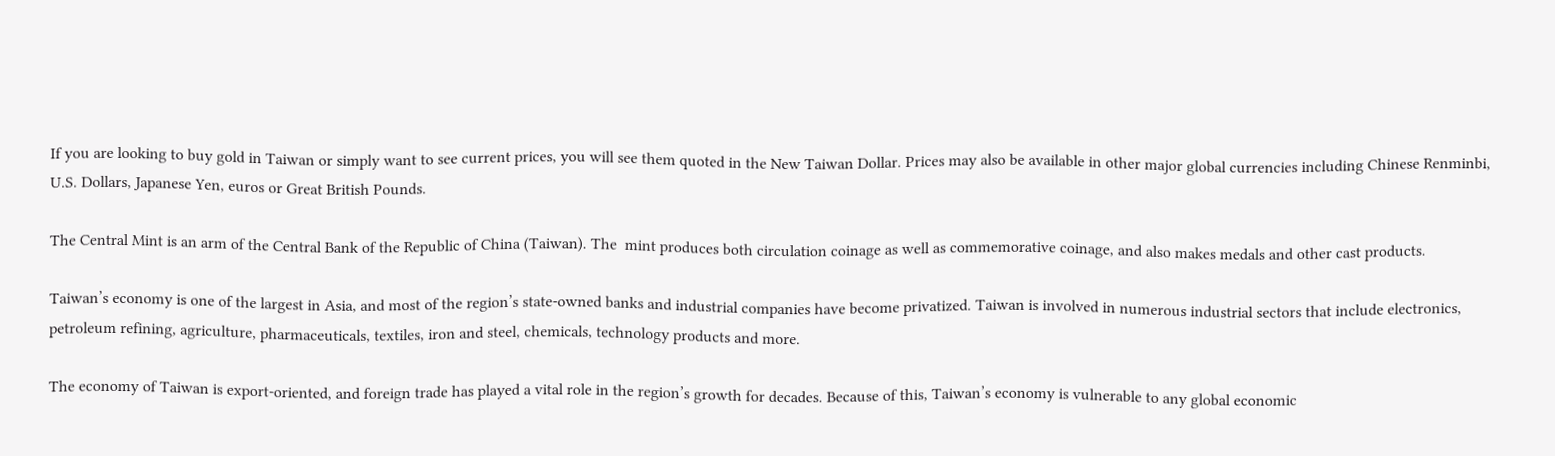If you are looking to buy gold in Taiwan or simply want to see current prices, you will see them quoted in the New Taiwan Dollar. Prices may also be available in other major global currencies including Chinese Renminbi, U.S. Dollars, Japanese Yen, euros or Great British Pounds.

The Central Mint is an arm of the Central Bank of the Republic of China (Taiwan). The  mint produces both circulation coinage as well as commemorative coinage, and also makes medals and other cast products.

Taiwan’s economy is one of the largest in Asia, and most of the region’s state-owned banks and industrial companies have become privatized. Taiwan is involved in numerous industrial sectors that include electronics, petroleum refining, agriculture, pharmaceuticals, textiles, iron and steel, chemicals, technology products and more.

The economy of Taiwan is export-oriented, and foreign trade has played a vital role in the region’s growth for decades. Because of this, Taiwan’s economy is vulnerable to any global economic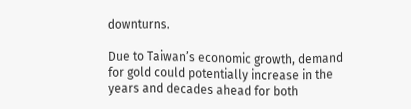downturns.

Due to Taiwan’s economic growth, demand for gold could potentially increase in the years and decades ahead for both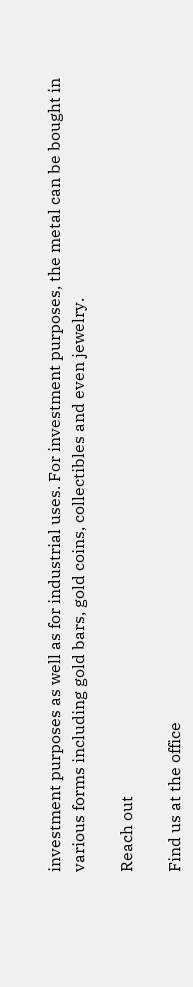investment purposes as well as for industrial uses. For investment purposes, the metal can be bought in various forms including gold bars, gold coins, collectibles and even jewelry.

Reach out

Find us at the office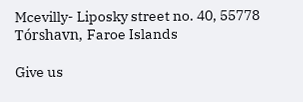Mcevilly- Liposky street no. 40, 55778 Tórshavn, Faroe Islands

Give us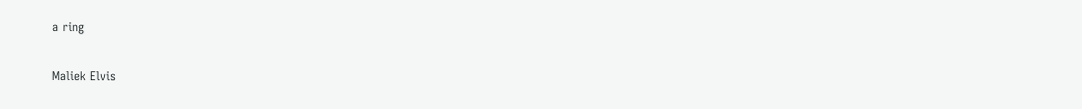a ring

Maliek Elvis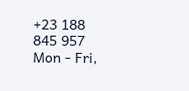+23 188 845 957
Mon - Fri,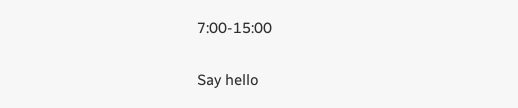7:00-15:00

Say hello